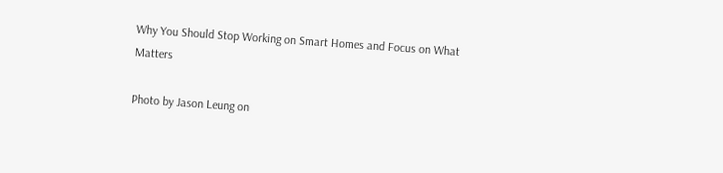Why You Should Stop Working on Smart Homes and Focus on What Matters

Photo by Jason Leung on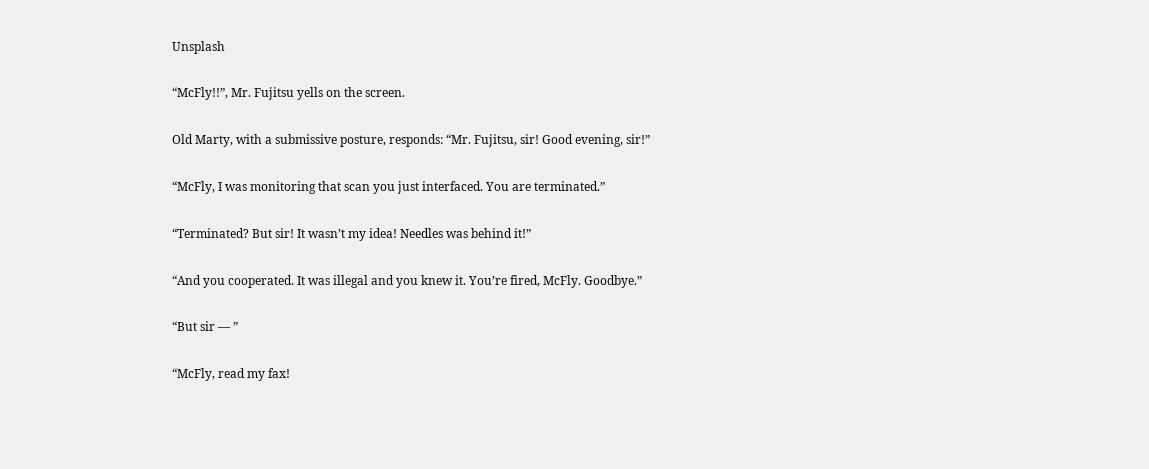Unsplash

“McFly!!”, Mr. Fujitsu yells on the screen.

Old Marty, with a submissive posture, responds: “Mr. Fujitsu, sir! Good evening, sir!”

“McFly, I was monitoring that scan you just interfaced. You are terminated.”

“Terminated? But sir! It wasn’t my idea! Needles was behind it!”

“And you cooperated. It was illegal and you knew it. You’re fired, McFly. Goodbye.”

“But sir — ”

“McFly, read my fax!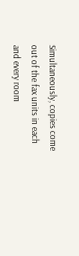Simultaneously, copies come out of the fax units in each and every room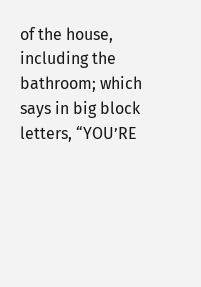of the house, including the bathroom; which says in big block letters, “YOU’RE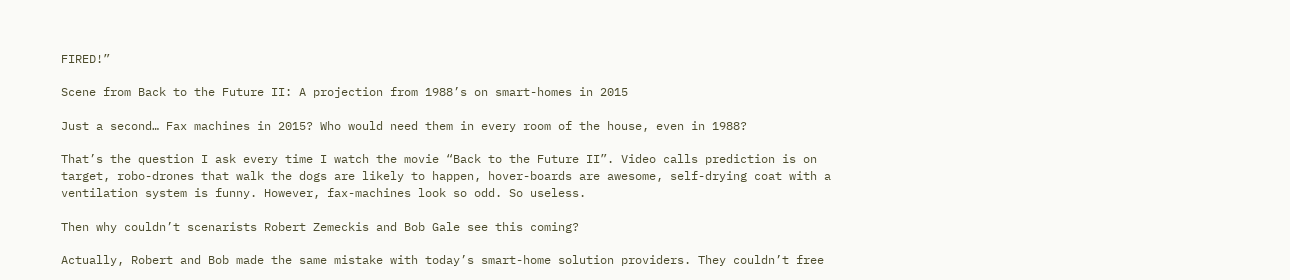FIRED!”

Scene from Back to the Future II: A projection from 1988’s on smart-homes in 2015

Just a second… Fax machines in 2015? Who would need them in every room of the house, even in 1988?

That’s the question I ask every time I watch the movie “Back to the Future II”. Video calls prediction is on target, robo-drones that walk the dogs are likely to happen, hover-boards are awesome, self-drying coat with a ventilation system is funny. However, fax-machines look so odd. So useless.

Then why couldn’t scenarists Robert Zemeckis and Bob Gale see this coming?

Actually, Robert and Bob made the same mistake with today’s smart-home solution providers. They couldn’t free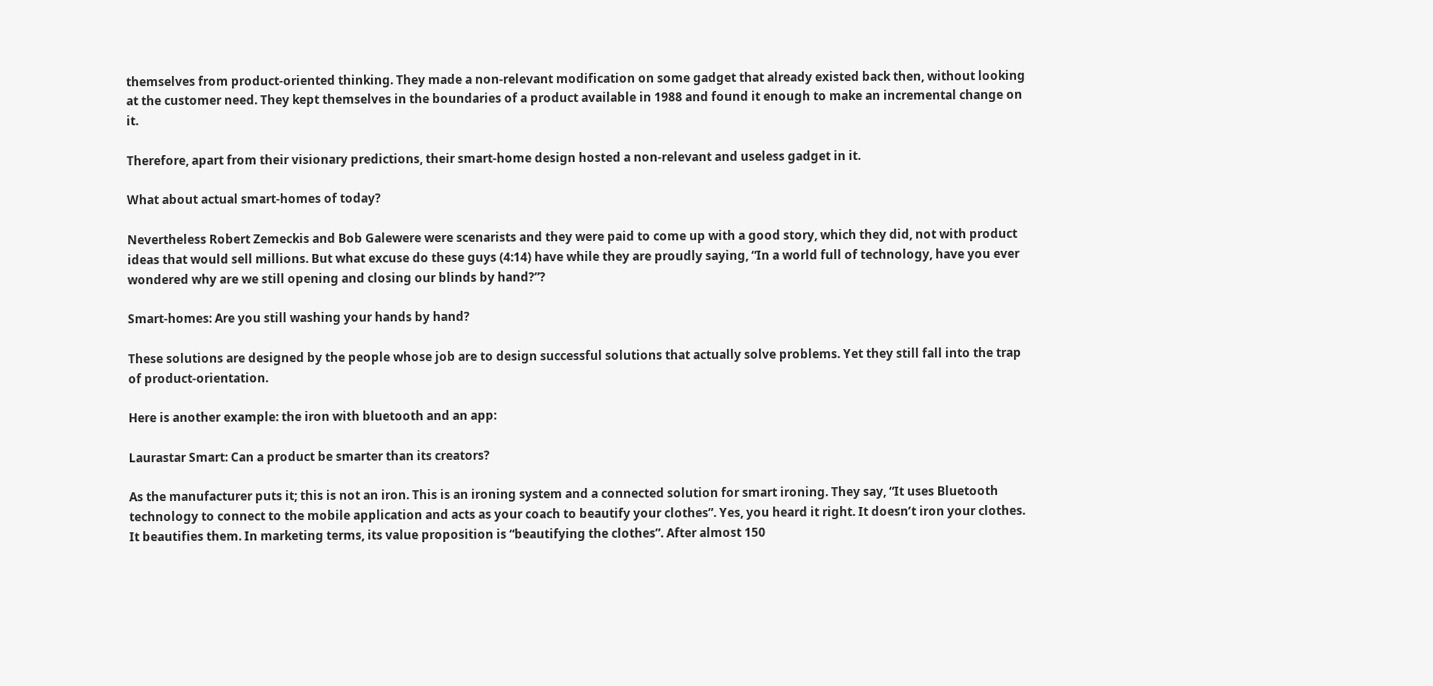themselves from product-oriented thinking. They made a non-relevant modification on some gadget that already existed back then, without looking at the customer need. They kept themselves in the boundaries of a product available in 1988 and found it enough to make an incremental change on it.

Therefore, apart from their visionary predictions, their smart-home design hosted a non-relevant and useless gadget in it.

What about actual smart-homes of today?

Nevertheless Robert Zemeckis and Bob Galewere were scenarists and they were paid to come up with a good story, which they did, not with product ideas that would sell millions. But what excuse do these guys (4:14) have while they are proudly saying, “In a world full of technology, have you ever wondered why are we still opening and closing our blinds by hand?”?

Smart-homes: Are you still washing your hands by hand?

These solutions are designed by the people whose job are to design successful solutions that actually solve problems. Yet they still fall into the trap of product-orientation.

Here is another example: the iron with bluetooth and an app:

Laurastar Smart: Can a product be smarter than its creators?

As the manufacturer puts it; this is not an iron. This is an ironing system and a connected solution for smart ironing. They say, “It uses Bluetooth technology to connect to the mobile application and acts as your coach to beautify your clothes”. Yes, you heard it right. It doesn’t iron your clothes. It beautifies them. In marketing terms, its value proposition is “beautifying the clothes”. After almost 150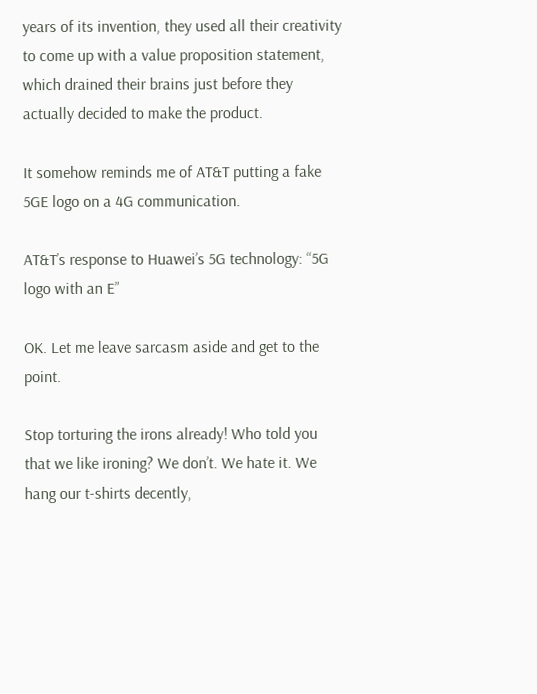years of its invention, they used all their creativity to come up with a value proposition statement, which drained their brains just before they actually decided to make the product.

It somehow reminds me of AT&T putting a fake 5GE logo on a 4G communication.

AT&T’s response to Huawei’s 5G technology: “5G logo with an E”

OK. Let me leave sarcasm aside and get to the point.

Stop torturing the irons already! Who told you that we like ironing? We don’t. We hate it. We hang our t-shirts decently,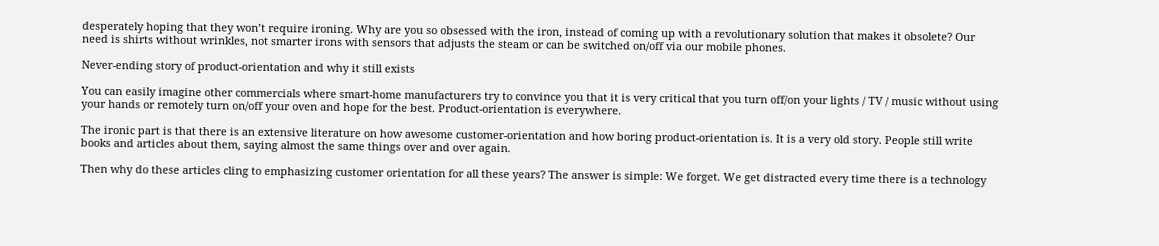desperately hoping that they won’t require ironing. Why are you so obsessed with the iron, instead of coming up with a revolutionary solution that makes it obsolete? Our need is shirts without wrinkles, not smarter irons with sensors that adjusts the steam or can be switched on/off via our mobile phones.

Never-ending story of product-orientation and why it still exists

You can easily imagine other commercials where smart-home manufacturers try to convince you that it is very critical that you turn off/on your lights / TV / music without using your hands or remotely turn on/off your oven and hope for the best. Product-orientation is everywhere.

The ironic part is that there is an extensive literature on how awesome customer-orientation and how boring product-orientation is. It is a very old story. People still write books and articles about them, saying almost the same things over and over again.

Then why do these articles cling to emphasizing customer orientation for all these years? The answer is simple: We forget. We get distracted every time there is a technology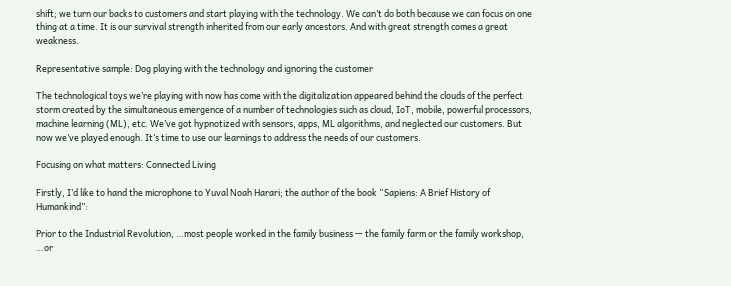shift; we turn our backs to customers and start playing with the technology. We can’t do both because we can focus on one thing at a time. It is our survival strength inherited from our early ancestors. And with great strength comes a great weakness.

Representative sample: Dog playing with the technology and ignoring the customer

The technological toys we’re playing with now has come with the digitalization appeared behind the clouds of the perfect storm created by the simultaneous emergence of a number of technologies such as cloud, IoT, mobile, powerful processors, machine learning (ML), etc. We’ve got hypnotized with sensors, apps, ML algorithms, and neglected our customers. But now we’ve played enough. It’s time to use our learnings to address the needs of our customers.

Focusing on what matters: Connected Living

Firstly, I’d like to hand the microphone to Yuval Noah Harari; the author of the book “Sapiens: A Brief History of Humankind”:

Prior to the Industrial Revolution, …most people worked in the family business — the family farm or the family workshop, …or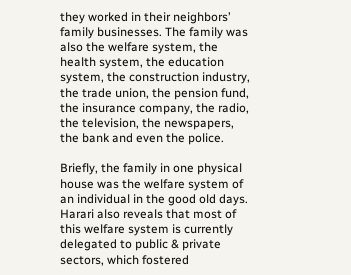they worked in their neighbors’ family businesses. The family was also the welfare system, the health system, the education system, the construction industry, the trade union, the pension fund, the insurance company, the radio, the television, the newspapers, the bank and even the police.

Briefly, the family in one physical house was the welfare system of an individual in the good old days. Harari also reveals that most of this welfare system is currently delegated to public & private sectors, which fostered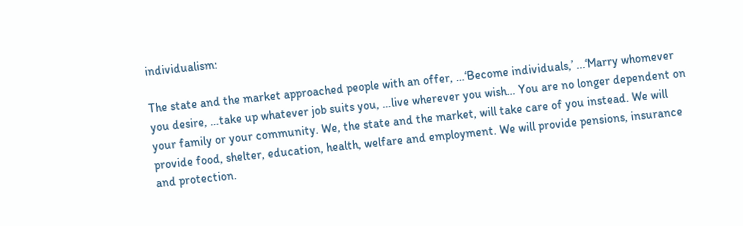individualism:

The state and the market approached people with an offer, …‘Become individuals,’ ...‘Marry whomever you desire, …take up whatever job suits you, …live wherever you wish… You are no longer dependent on your family or your community. We, the state and the market, will take care of you instead. We will provide food, shelter, education, health, welfare and employment. We will provide pensions, insurance and protection.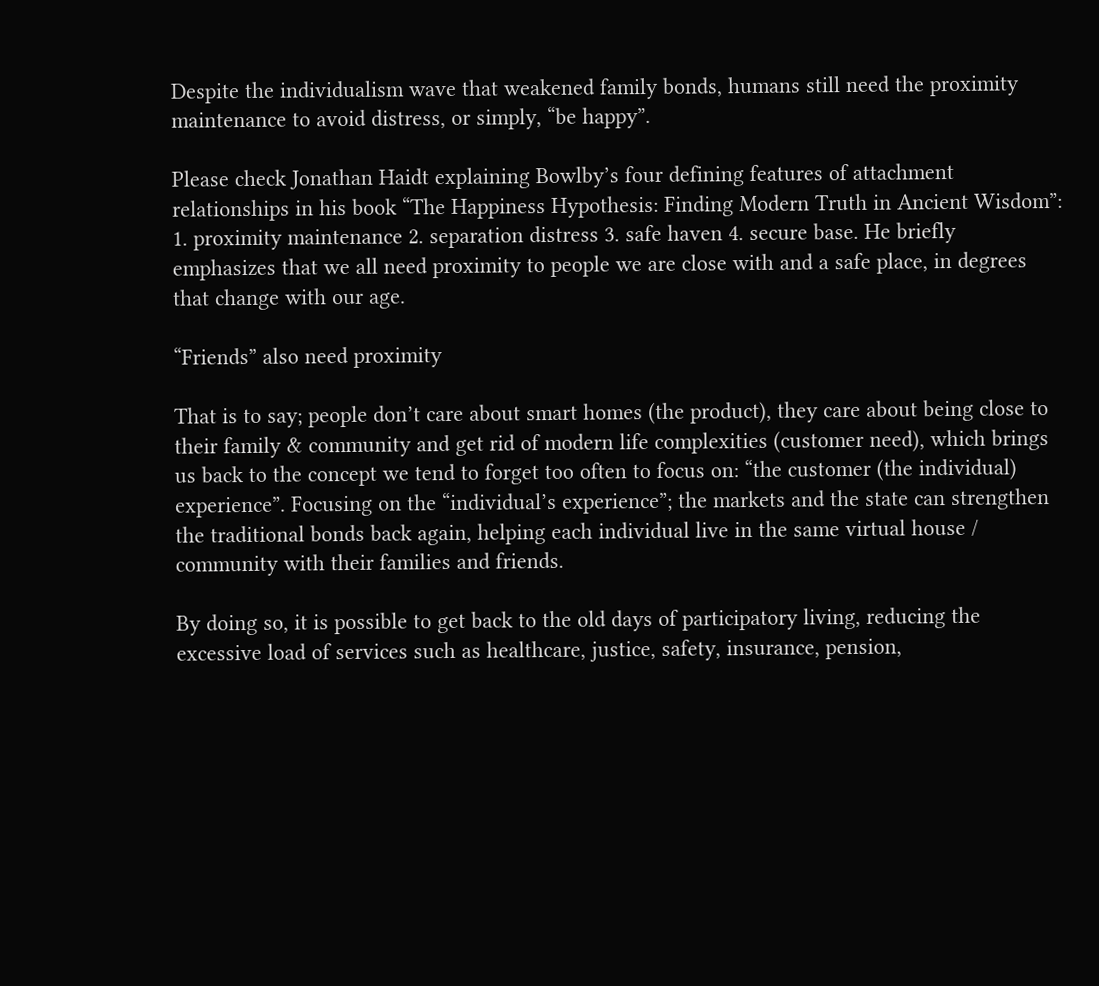Despite the individualism wave that weakened family bonds, humans still need the proximity maintenance to avoid distress, or simply, “be happy”.

Please check Jonathan Haidt explaining Bowlby’s four defining features of attachment relationships in his book “The Happiness Hypothesis: Finding Modern Truth in Ancient Wisdom”: 1. proximity maintenance 2. separation distress 3. safe haven 4. secure base. He briefly emphasizes that we all need proximity to people we are close with and a safe place, in degrees that change with our age.

“Friends” also need proximity

That is to say; people don’t care about smart homes (the product), they care about being close to their family & community and get rid of modern life complexities (customer need), which brings us back to the concept we tend to forget too often to focus on: “the customer (the individual) experience”. Focusing on the “individual’s experience”; the markets and the state can strengthen the traditional bonds back again, helping each individual live in the same virtual house / community with their families and friends.

By doing so, it is possible to get back to the old days of participatory living, reducing the excessive load of services such as healthcare, justice, safety, insurance, pension,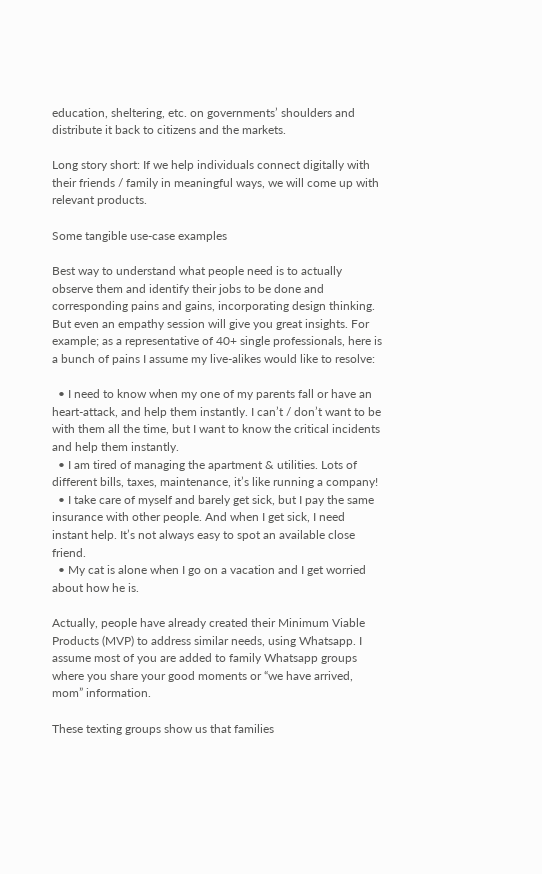education, sheltering, etc. on governments’ shoulders and distribute it back to citizens and the markets.

Long story short: If we help individuals connect digitally with their friends / family in meaningful ways, we will come up with relevant products.

Some tangible use-case examples

Best way to understand what people need is to actually observe them and identify their jobs to be done and corresponding pains and gains, incorporating design thinking. But even an empathy session will give you great insights. For example; as a representative of 40+ single professionals, here is a bunch of pains I assume my live-alikes would like to resolve:

  • I need to know when my one of my parents fall or have an heart-attack, and help them instantly. I can’t / don’t want to be with them all the time, but I want to know the critical incidents and help them instantly.
  • I am tired of managing the apartment & utilities. Lots of different bills, taxes, maintenance, it’s like running a company!
  • I take care of myself and barely get sick, but I pay the same insurance with other people. And when I get sick, I need instant help. It’s not always easy to spot an available close friend.
  • My cat is alone when I go on a vacation and I get worried about how he is.

Actually, people have already created their Minimum Viable Products (MVP) to address similar needs, using Whatsapp. I assume most of you are added to family Whatsapp groups where you share your good moments or “we have arrived, mom” information.

These texting groups show us that families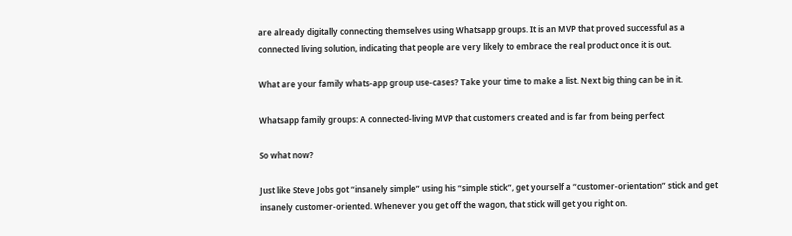are already digitally connecting themselves using Whatsapp groups. It is an MVP that proved successful as a connected living solution, indicating that people are very likely to embrace the real product once it is out.

What are your family whats-app group use-cases? Take your time to make a list. Next big thing can be in it.

Whatsapp family groups: A connected-living MVP that customers created and is far from being perfect

So what now?

Just like Steve Jobs got “insanely simple” using his “simple stick”, get yourself a “customer-orientation” stick and get insanely customer-oriented. Whenever you get off the wagon, that stick will get you right on.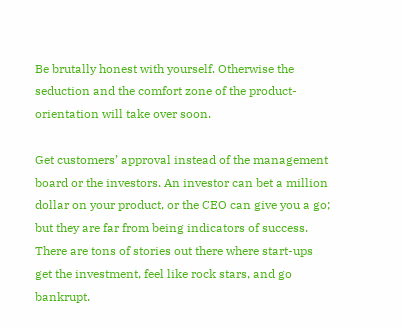Be brutally honest with yourself. Otherwise the seduction and the comfort zone of the product-orientation will take over soon.

Get customers’ approval instead of the management board or the investors. An investor can bet a million dollar on your product, or the CEO can give you a go; but they are far from being indicators of success. There are tons of stories out there where start-ups get the investment, feel like rock stars, and go bankrupt.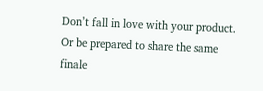Don’t fall in love with your product. Or be prepared to share the same finale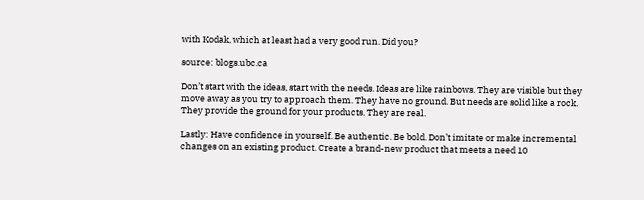with Kodak, which at least had a very good run. Did you?

source: blogs.ubc.ca

Don’t start with the ideas, start with the needs. Ideas are like rainbows. They are visible but they move away as you try to approach them. They have no ground. But needs are solid like a rock. They provide the ground for your products. They are real.

Lastly: Have confidence in yourself. Be authentic. Be bold. Don’t imitate or make incremental changes on an existing product. Create a brand-new product that meets a need 10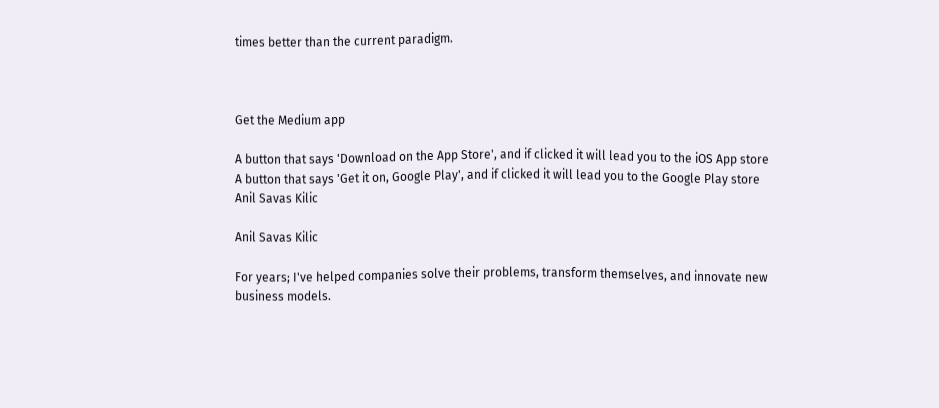times better than the current paradigm.



Get the Medium app

A button that says 'Download on the App Store', and if clicked it will lead you to the iOS App store
A button that says 'Get it on, Google Play', and if clicked it will lead you to the Google Play store
Anil Savas Kilic

Anil Savas Kilic

For years; I've helped companies solve their problems, transform themselves, and innovate new business models.